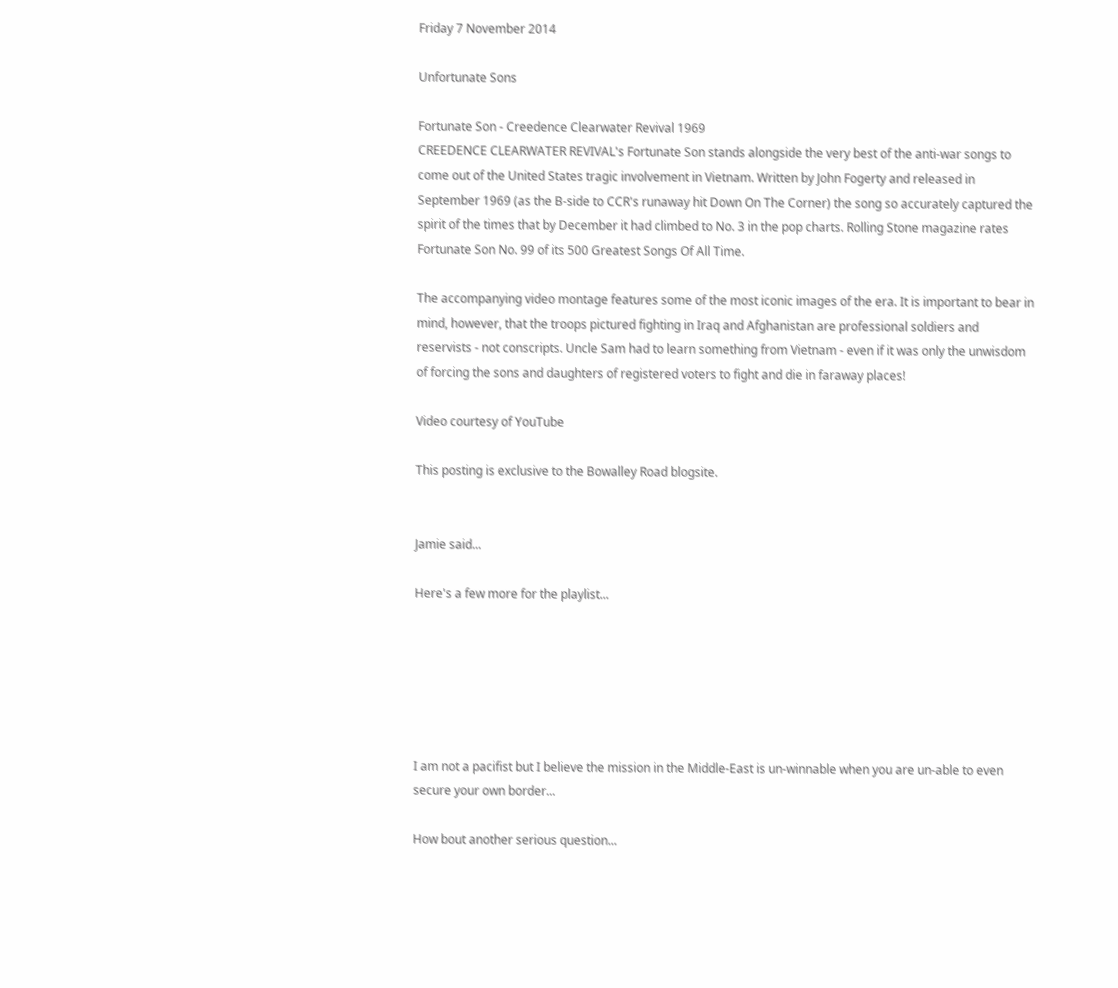Friday 7 November 2014

Unfortunate Sons

Fortunate Son - Creedence Clearwater Revival 1969
CREEDENCE CLEARWATER REVIVAL's Fortunate Son stands alongside the very best of the anti-war songs to come out of the United States tragic involvement in Vietnam. Written by John Fogerty and released in September 1969 (as the B-side to CCR's runaway hit Down On The Corner) the song so accurately captured the spirit of the times that by December it had climbed to No. 3 in the pop charts. Rolling Stone magazine rates Fortunate Son No. 99 of its 500 Greatest Songs Of All Time.

The accompanying video montage features some of the most iconic images of the era. It is important to bear in mind, however, that the troops pictured fighting in Iraq and Afghanistan are professional soldiers and reservists - not conscripts. Uncle Sam had to learn something from Vietnam - even if it was only the unwisdom of forcing the sons and daughters of registered voters to fight and die in faraway places!

Video courtesy of YouTube

This posting is exclusive to the Bowalley Road blogsite.


Jamie said...

Here's a few more for the playlist...






I am not a pacifist but I believe the mission in the Middle-East is un-winnable when you are un-able to even secure your own border...

How bout another serious question...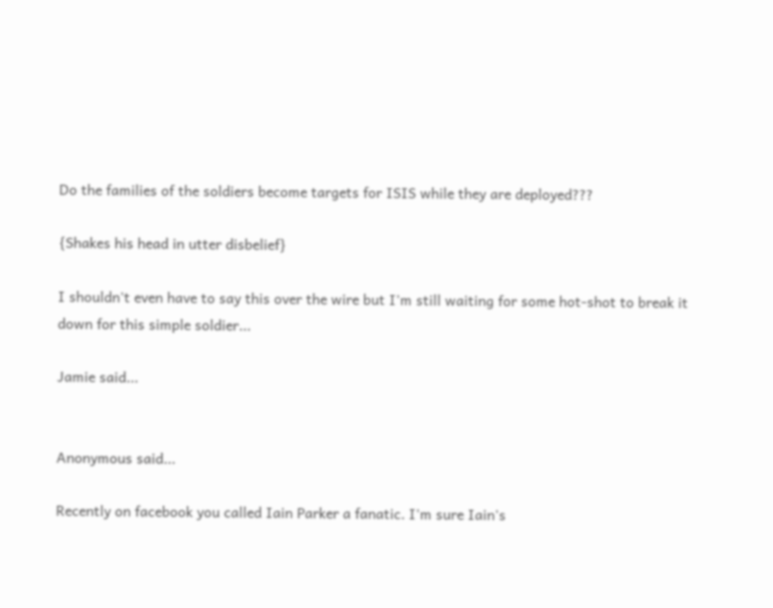Do the families of the soldiers become targets for ISIS while they are deployed???

{Shakes his head in utter disbelief}

I shouldn't even have to say this over the wire but I'm still waiting for some hot-shot to break it down for this simple soldier...

Jamie said...


Anonymous said...

Recently on facebook you called Iain Parker a fanatic. I'm sure Iain's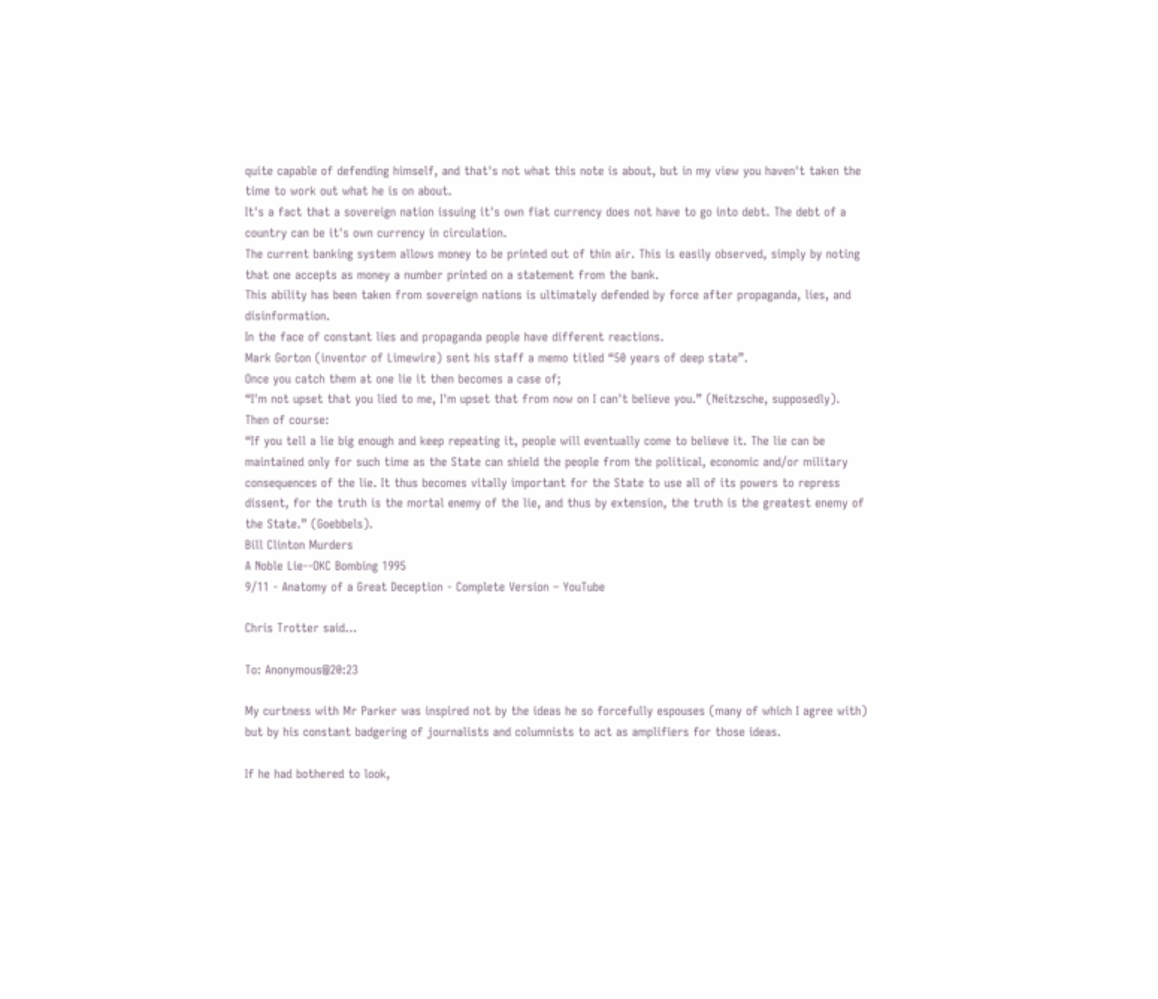quite capable of defending himself, and that's not what this note is about, but in my view you haven't taken the time to work out what he is on about.
It's a fact that a sovereign nation issuing it's own fiat currency does not have to go into debt. The debt of a country can be it's own currency in circulation.
The current banking system allows money to be printed out of thin air. This is easily observed, simply by noting that one accepts as money a number printed on a statement from the bank.
This ability has been taken from sovereign nations is ultimately defended by force after propaganda, lies, and disinformation.
In the face of constant lies and propaganda people have different reactions.
Mark Gorton (inventor of Limewire) sent his staff a memo titled “50 years of deep state”.
Once you catch them at one lie it then becomes a case of;
“I'm not upset that you lied to me, I'm upset that from now on I can't believe you.” (Neitzsche, supposedly).
Then of course:
“If you tell a lie big enough and keep repeating it, people will eventually come to believe it. The lie can be maintained only for such time as the State can shield the people from the political, economic and/or military consequences of the lie. It thus becomes vitally important for the State to use all of its powers to repress dissent, for the truth is the mortal enemy of the lie, and thus by extension, the truth is the greatest enemy of the State.” (Goebbels).
Bill Clinton Murders
A Noble Lie--OKC Bombing 1995
9/11 - Anatomy of a Great Deception - Complete Version – YouTube

Chris Trotter said...

To: Anonymous@20:23

My curtness with Mr Parker was inspired not by the ideas he so forcefully espouses (many of which I agree with) but by his constant badgering of journalists and columnists to act as amplifiers for those ideas.

If he had bothered to look,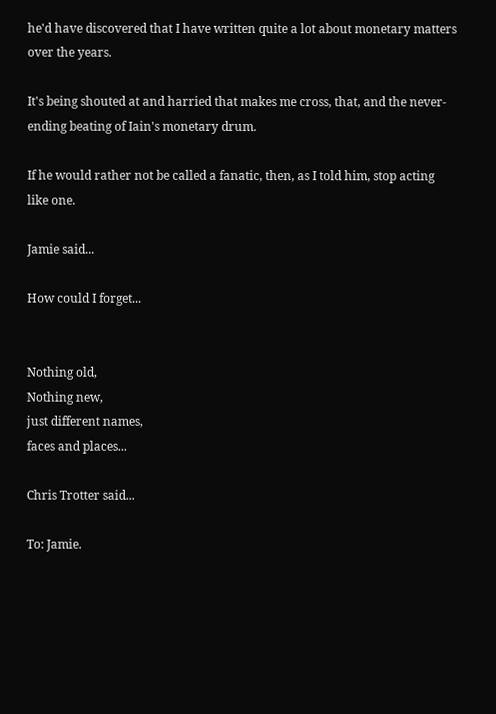he'd have discovered that I have written quite a lot about monetary matters over the years.

It's being shouted at and harried that makes me cross, that, and the never-ending beating of Iain's monetary drum.

If he would rather not be called a fanatic, then, as I told him, stop acting like one.

Jamie said...

How could I forget...


Nothing old,
Nothing new,
just different names,
faces and places...

Chris Trotter said...

To: Jamie.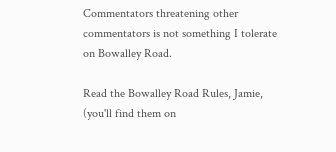Commentators threatening other commentators is not something I tolerate on Bowalley Road.

Read the Bowalley Road Rules, Jamie, (you'll find them on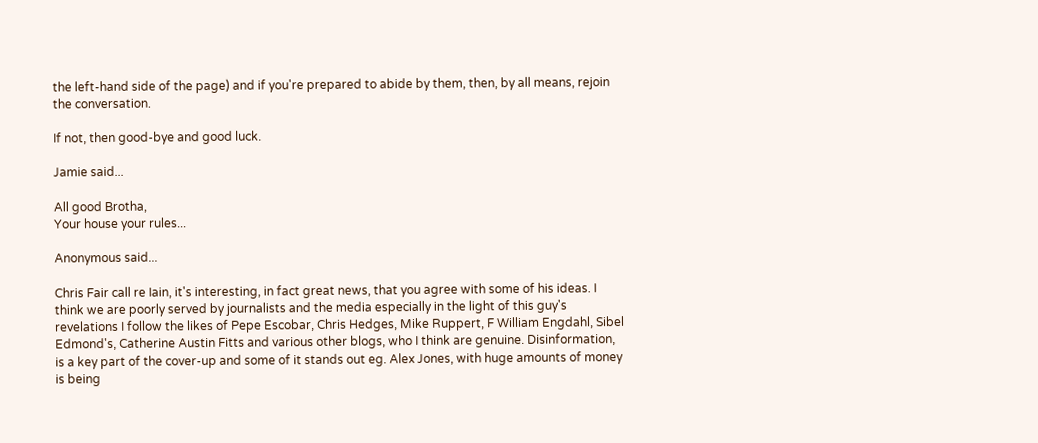the left-hand side of the page) and if you're prepared to abide by them, then, by all means, rejoin the conversation.

If not, then good-bye and good luck.

Jamie said...

All good Brotha,
Your house your rules...

Anonymous said...

Chris Fair call re Iain, it's interesting, in fact great news, that you agree with some of his ideas. I think we are poorly served by journalists and the media especially in the light of this guy's revelations I follow the likes of Pepe Escobar, Chris Hedges, Mike Ruppert, F William Engdahl, Sibel Edmond's, Catherine Austin Fitts and various other blogs, who I think are genuine. Disinformation, is a key part of the cover-up and some of it stands out eg. Alex Jones, with huge amounts of money is being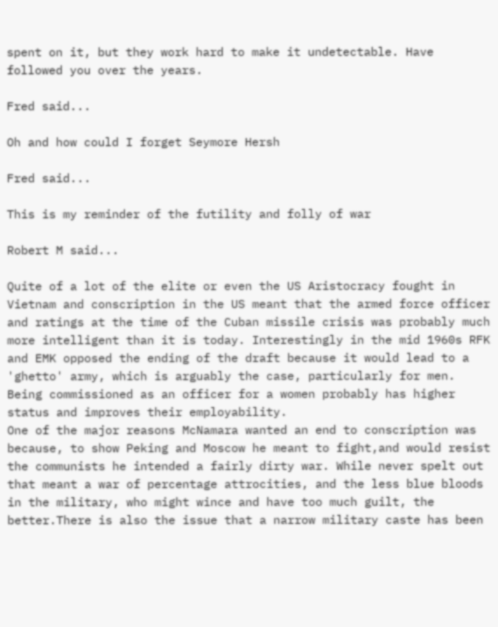spent on it, but they work hard to make it undetectable. Have followed you over the years.

Fred said...

Oh and how could I forget Seymore Hersh

Fred said...

This is my reminder of the futility and folly of war

Robert M said...

Quite of a lot of the elite or even the US Aristocracy fought in Vietnam and conscription in the US meant that the armed force officer and ratings at the time of the Cuban missile crisis was probably much more intelligent than it is today. Interestingly in the mid 1960s RFK and EMK opposed the ending of the draft because it would lead to a 'ghetto' army, which is arguably the case, particularly for men. Being commissioned as an officer for a women probably has higher status and improves their employability.
One of the major reasons McNamara wanted an end to conscription was because, to show Peking and Moscow he meant to fight,and would resist the communists he intended a fairly dirty war. While never spelt out that meant a war of percentage attrocities, and the less blue bloods in the military, who might wince and have too much guilt, the better.There is also the issue that a narrow military caste has been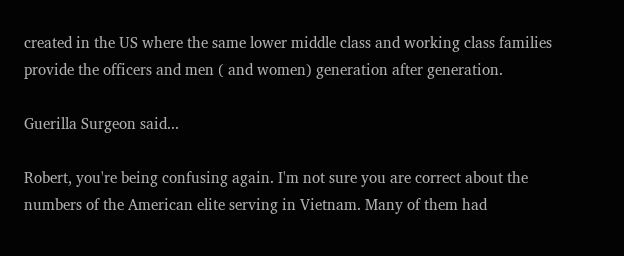created in the US where the same lower middle class and working class families provide the officers and men ( and women) generation after generation.

Guerilla Surgeon said...

Robert, you're being confusing again. I'm not sure you are correct about the numbers of the American elite serving in Vietnam. Many of them had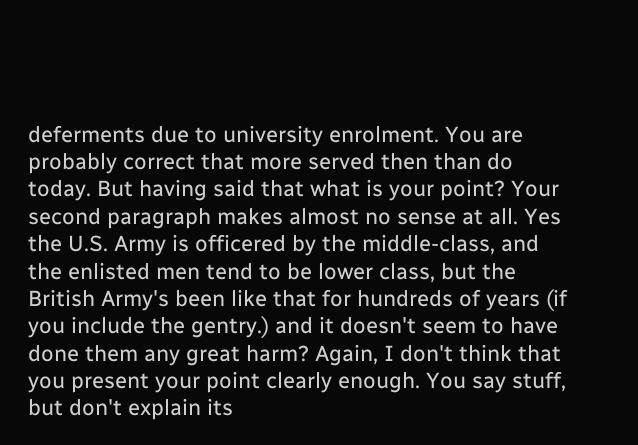deferments due to university enrolment. You are probably correct that more served then than do today. But having said that what is your point? Your second paragraph makes almost no sense at all. Yes the U.S. Army is officered by the middle-class, and the enlisted men tend to be lower class, but the British Army's been like that for hundreds of years (if you include the gentry.) and it doesn't seem to have done them any great harm? Again, I don't think that you present your point clearly enough. You say stuff, but don't explain its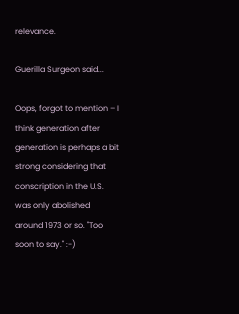relevance.

Guerilla Surgeon said...

Oops, forgot to mention – I think generation after generation is perhaps a bit strong considering that conscription in the U.S. was only abolished around 1973 or so. "Too soon to say." :-)